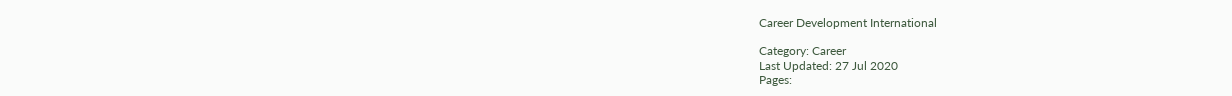Career Development International

Category: Career
Last Updated: 27 Jul 2020
Pages: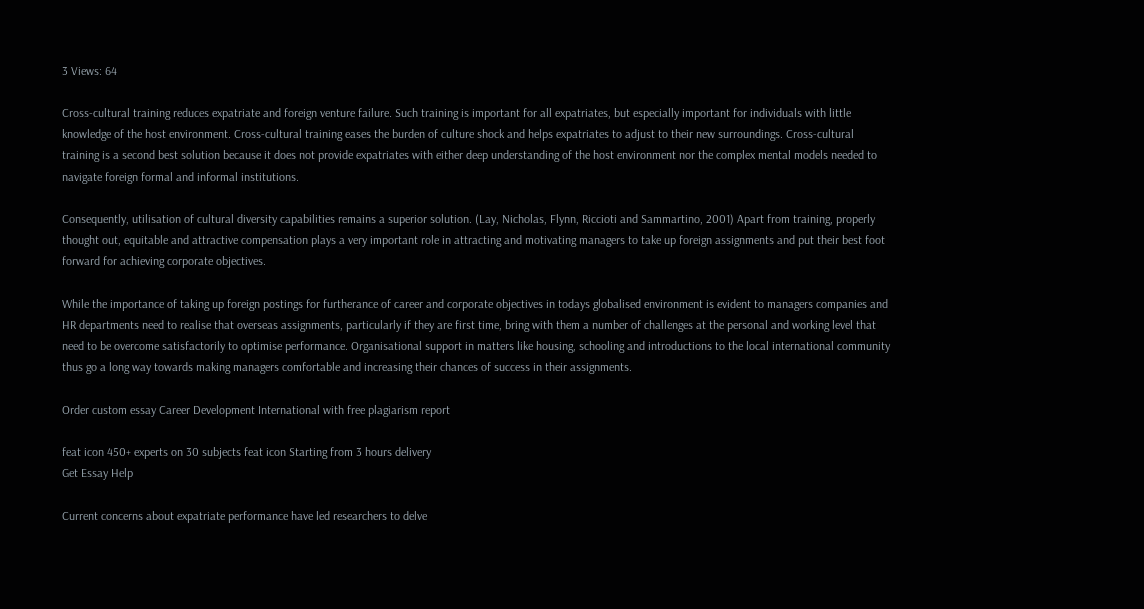3 Views: 64

Cross-cultural training reduces expatriate and foreign venture failure. Such training is important for all expatriates, but especially important for individuals with little knowledge of the host environment. Cross-cultural training eases the burden of culture shock and helps expatriates to adjust to their new surroundings. Cross-cultural training is a second best solution because it does not provide expatriates with either deep understanding of the host environment nor the complex mental models needed to navigate foreign formal and informal institutions.

Consequently, utilisation of cultural diversity capabilities remains a superior solution. (Lay, Nicholas, Flynn, Riccioti and Sammartino, 2001) Apart from training, properly thought out, equitable and attractive compensation plays a very important role in attracting and motivating managers to take up foreign assignments and put their best foot forward for achieving corporate objectives.

While the importance of taking up foreign postings for furtherance of career and corporate objectives in todays globalised environment is evident to managers companies and HR departments need to realise that overseas assignments, particularly if they are first time, bring with them a number of challenges at the personal and working level that need to be overcome satisfactorily to optimise performance. Organisational support in matters like housing, schooling and introductions to the local international community thus go a long way towards making managers comfortable and increasing their chances of success in their assignments.

Order custom essay Career Development International with free plagiarism report

feat icon 450+ experts on 30 subjects feat icon Starting from 3 hours delivery
Get Essay Help

Current concerns about expatriate performance have led researchers to delve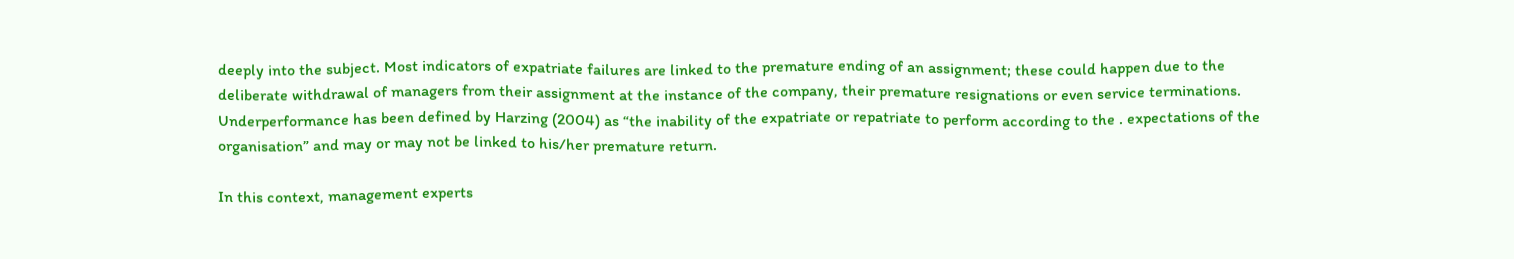deeply into the subject. Most indicators of expatriate failures are linked to the premature ending of an assignment; these could happen due to the deliberate withdrawal of managers from their assignment at the instance of the company, their premature resignations or even service terminations. Underperformance has been defined by Harzing (2004) as “the inability of the expatriate or repatriate to perform according to the . expectations of the organisation” and may or may not be linked to his/her premature return.

In this context, management experts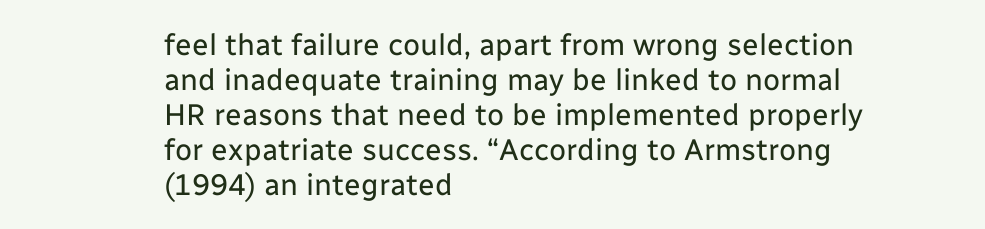feel that failure could, apart from wrong selection and inadequate training may be linked to normal HR reasons that need to be implemented properly for expatriate success. “According to Armstrong (1994) an integrated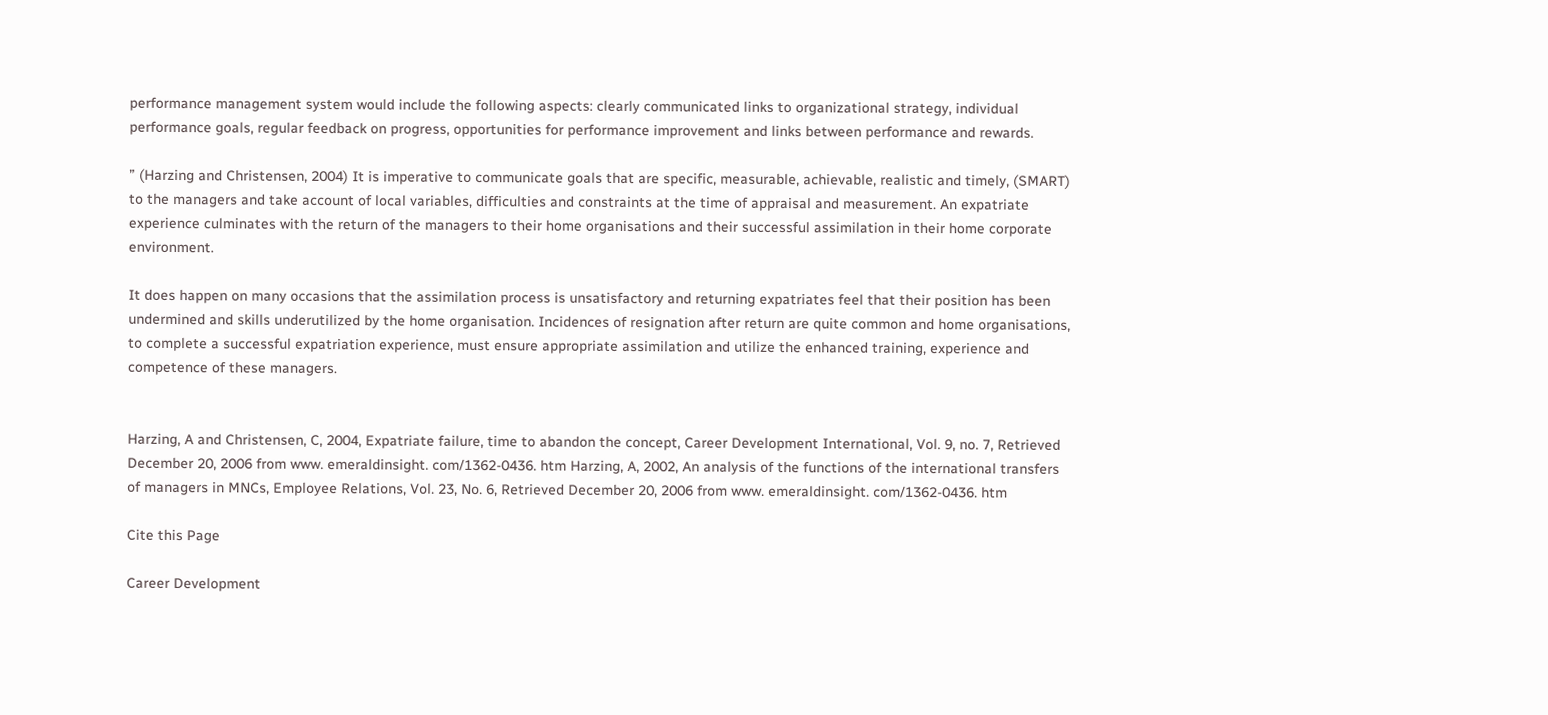performance management system would include the following aspects: clearly communicated links to organizational strategy, individual performance goals, regular feedback on progress, opportunities for performance improvement and links between performance and rewards.

” (Harzing and Christensen, 2004) It is imperative to communicate goals that are specific, measurable, achievable, realistic and timely, (SMART) to the managers and take account of local variables, difficulties and constraints at the time of appraisal and measurement. An expatriate experience culminates with the return of the managers to their home organisations and their successful assimilation in their home corporate environment.

It does happen on many occasions that the assimilation process is unsatisfactory and returning expatriates feel that their position has been undermined and skills underutilized by the home organisation. Incidences of resignation after return are quite common and home organisations, to complete a successful expatriation experience, must ensure appropriate assimilation and utilize the enhanced training, experience and competence of these managers.


Harzing, A and Christensen, C, 2004, Expatriate failure, time to abandon the concept, Career Development International, Vol. 9, no. 7, Retrieved December 20, 2006 from www. emeraldinsight. com/1362-0436. htm Harzing, A, 2002, An analysis of the functions of the international transfers of managers in MNCs, Employee Relations, Vol. 23, No. 6, Retrieved December 20, 2006 from www. emeraldinsight. com/1362-0436. htm

Cite this Page

Career Development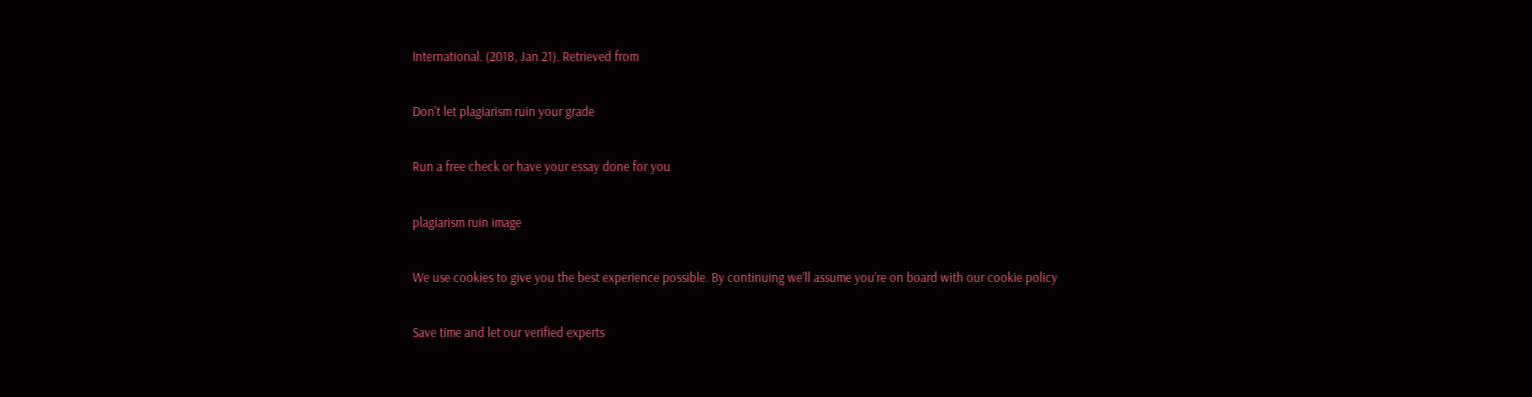International. (2018, Jan 21). Retrieved from

Don't let plagiarism ruin your grade

Run a free check or have your essay done for you

plagiarism ruin image

We use cookies to give you the best experience possible. By continuing we’ll assume you’re on board with our cookie policy

Save time and let our verified experts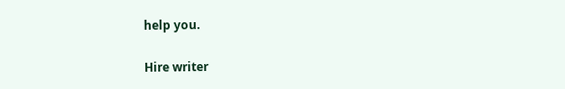help you.

Hire writer